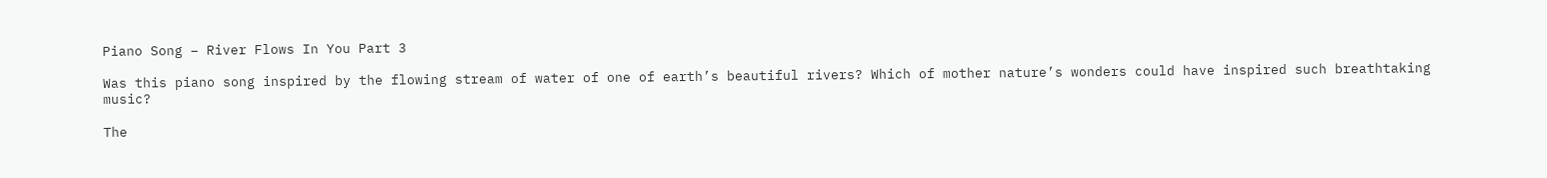Piano Song – River Flows In You Part 3

Was this piano song inspired by the flowing stream of water of one of earth’s beautiful rivers? Which of mother nature’s wonders could have inspired such breathtaking music?

The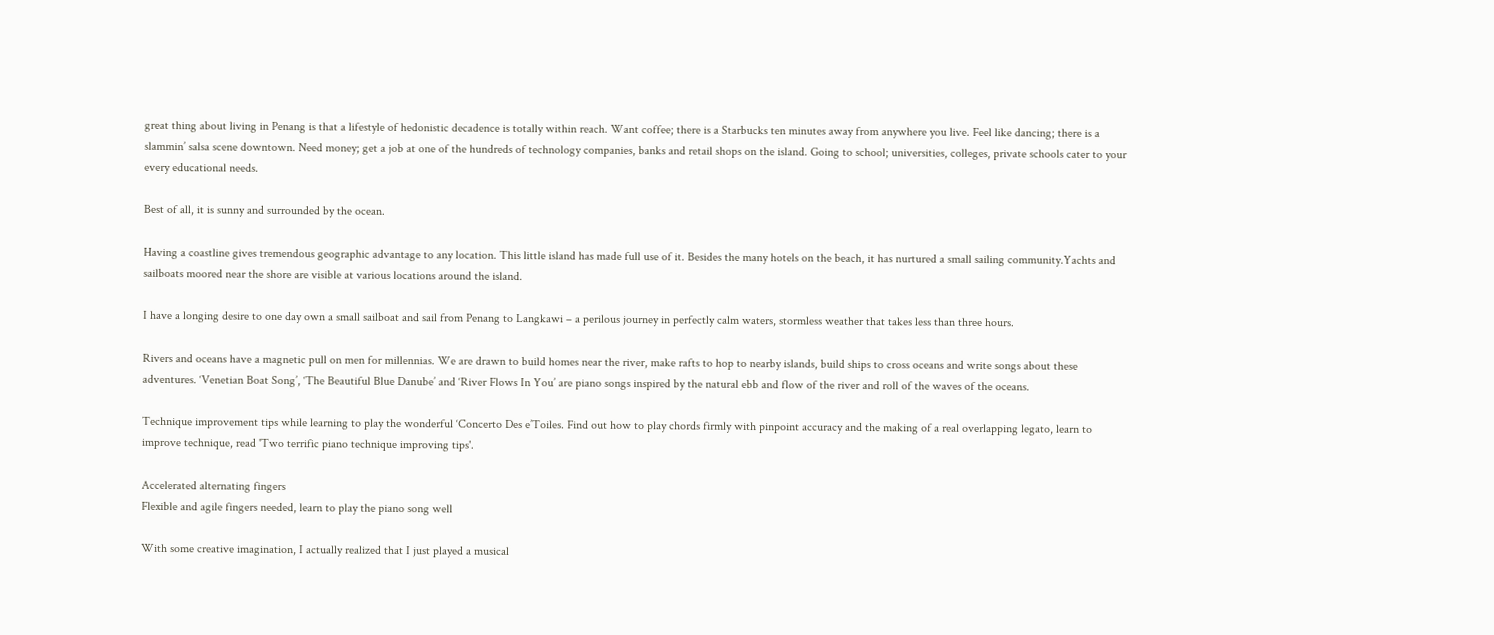great thing about living in Penang is that a lifestyle of hedonistic decadence is totally within reach. Want coffee; there is a Starbucks ten minutes away from anywhere you live. Feel like dancing; there is a slammin’ salsa scene downtown. Need money; get a job at one of the hundreds of technology companies, banks and retail shops on the island. Going to school; universities, colleges, private schools cater to your every educational needs.

Best of all, it is sunny and surrounded by the ocean.

Having a coastline gives tremendous geographic advantage to any location. This little island has made full use of it. Besides the many hotels on the beach, it has nurtured a small sailing community.Yachts and sailboats moored near the shore are visible at various locations around the island.

I have a longing desire to one day own a small sailboat and sail from Penang to Langkawi – a perilous journey in perfectly calm waters, stormless weather that takes less than three hours.

Rivers and oceans have a magnetic pull on men for millennias. We are drawn to build homes near the river, make rafts to hop to nearby islands, build ships to cross oceans and write songs about these adventures. ‘Venetian Boat Song’, ‘The Beautiful Blue Danube’ and ‘River Flows In You’ are piano songs inspired by the natural ebb and flow of the river and roll of the waves of the oceans.

Technique improvement tips while learning to play the wonderful ‘Concerto Des e’Toiles. Find out how to play chords firmly with pinpoint accuracy and the making of a real overlapping legato, learn to improve technique, read 'Two terrific piano technique improving tips'.

Accelerated alternating fingers
Flexible and agile fingers needed, learn to play the piano song well

With some creative imagination, I actually realized that I just played a musical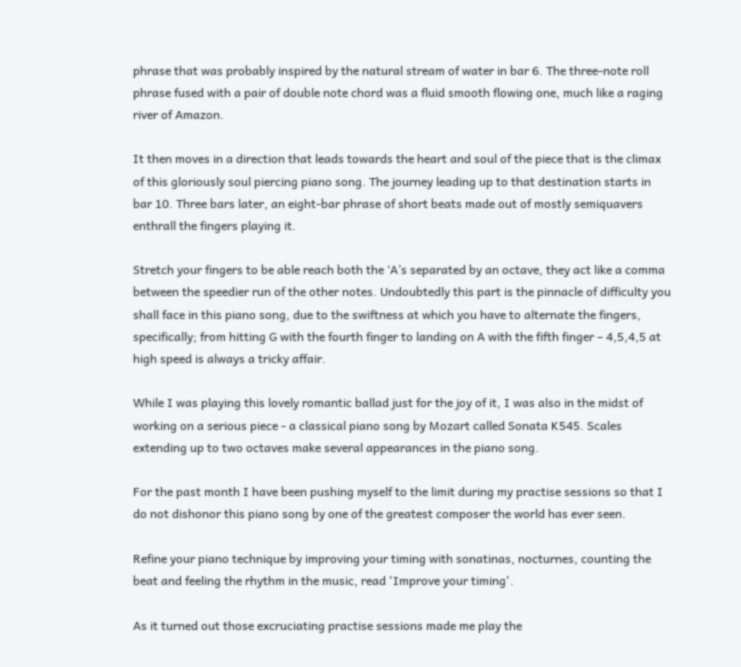phrase that was probably inspired by the natural stream of water in bar 6. The three-note roll phrase fused with a pair of double note chord was a fluid smooth flowing one, much like a raging river of Amazon.

It then moves in a direction that leads towards the heart and soul of the piece that is the climax of this gloriously soul piercing piano song. The journey leading up to that destination starts in bar 10. Three bars later, an eight-bar phrase of short beats made out of mostly semiquavers enthrall the fingers playing it.

Stretch your fingers to be able reach both the ‘A’s separated by an octave, they act like a comma between the speedier run of the other notes. Undoubtedly this part is the pinnacle of difficulty you shall face in this piano song, due to the swiftness at which you have to alternate the fingers, specifically; from hitting G with the fourth finger to landing on A with the fifth finger – 4,5,4,5 at high speed is always a tricky affair.

While I was playing this lovely romantic ballad just for the joy of it, I was also in the midst of working on a serious piece - a classical piano song by Mozart called Sonata K545. Scales extending up to two octaves make several appearances in the piano song.

For the past month I have been pushing myself to the limit during my practise sessions so that I do not dishonor this piano song by one of the greatest composer the world has ever seen.

Refine your piano technique by improving your timing with sonatinas, nocturnes, counting the beat and feeling the rhythm in the music, read 'Improve your timing'.

As it turned out those excruciating practise sessions made me play the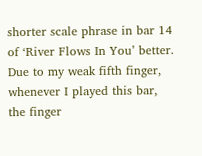shorter scale phrase in bar 14 of ‘River Flows In You’ better. Due to my weak fifth finger, whenever I played this bar, the finger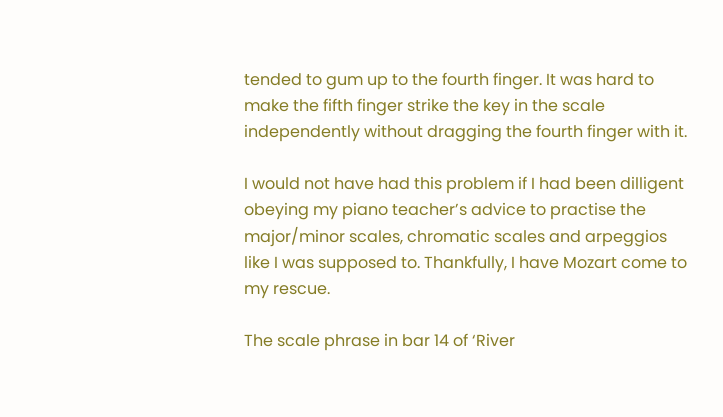tended to gum up to the fourth finger. It was hard to make the fifth finger strike the key in the scale independently without dragging the fourth finger with it.

I would not have had this problem if I had been dilligent obeying my piano teacher’s advice to practise the major/minor scales, chromatic scales and arpeggios like I was supposed to. Thankfully, I have Mozart come to my rescue.

The scale phrase in bar 14 of ‘River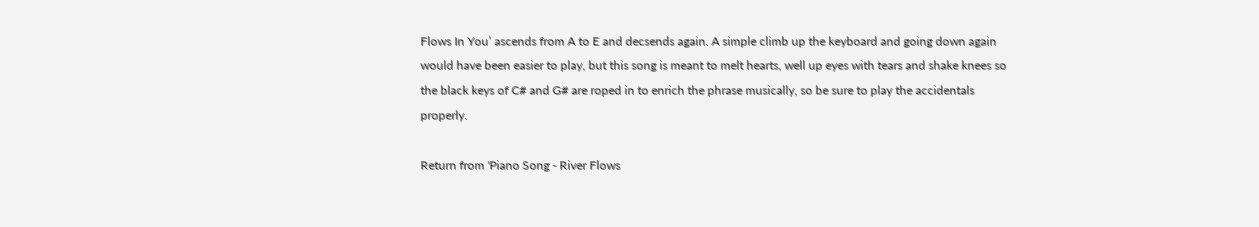Flows In You’ ascends from A to E and decsends again. A simple climb up the keyboard and going down again would have been easier to play, but this song is meant to melt hearts, well up eyes with tears and shake knees so the black keys of C# and G# are roped in to enrich the phrase musically, so be sure to play the accidentals properly.

Return from 'Piano Song - River Flows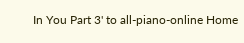In You Part 3' to all-piano-online Home